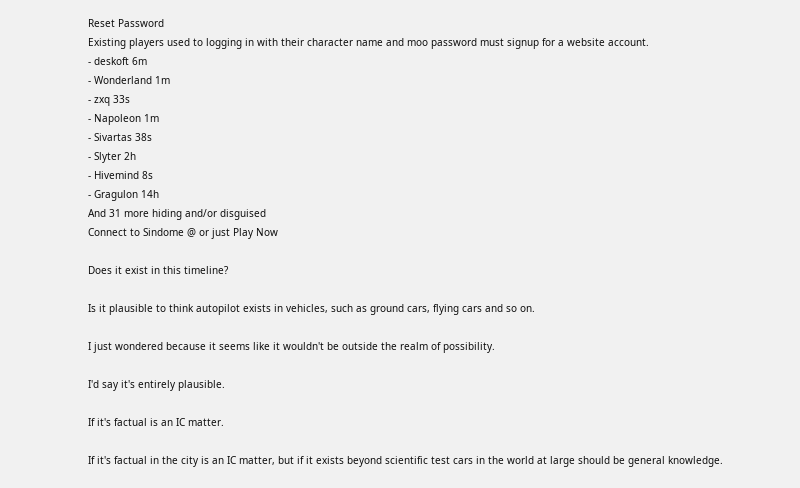Reset Password
Existing players used to logging in with their character name and moo password must signup for a website account.
- deskoft 6m
- Wonderland 1m
- zxq 33s
- Napoleon 1m
- Sivartas 38s
- Slyter 2h
- Hivemind 8s
- Gragulon 14h
And 31 more hiding and/or disguised
Connect to Sindome @ or just Play Now

Does it exist in this timeline?

Is it plausible to think autopilot exists in vehicles, such as ground cars, flying cars and so on.

I just wondered because it seems like it wouldn't be outside the realm of possibility.

I'd say it's entirely plausible.

If it's factual is an IC matter.

If it's factual in the city is an IC matter, but if it exists beyond scientific test cars in the world at large should be general knowledge.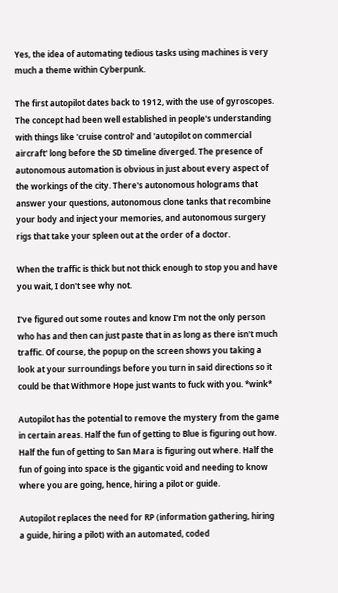Yes, the idea of automating tedious tasks using machines is very much a theme within Cyberpunk.

The first autopilot dates back to 1912, with the use of gyroscopes. The concept had been well established in people's understanding with things like 'cruise control' and 'autopilot on commercial aircraft' long before the SD timeline diverged. The presence of autonomous automation is obvious in just about every aspect of the workings of the city. There's autonomous holograms that answer your questions, autonomous clone tanks that recombine your body and inject your memories, and autonomous surgery rigs that take your spleen out at the order of a doctor.

When the traffic is thick but not thick enough to stop you and have you wait, I don't see why not.

I've figured out some routes and know I'm not the only person who has and then can just paste that in as long as there isn't much traffic. Of course, the popup on the screen shows you taking a look at your surroundings before you turn in said directions so it could be that Withmore Hope just wants to fuck with you. *wink*

Autopilot has the potential to remove the mystery from the game in certain areas. Half the fun of getting to Blue is figuring out how. Half the fun of getting to San Mara is figuring out where. Half the fun of going into space is the gigantic void and needing to know where you are going, hence, hiring a pilot or guide.

Autopilot replaces the need for RP (information gathering, hiring a guide, hiring a pilot) with an automated, coded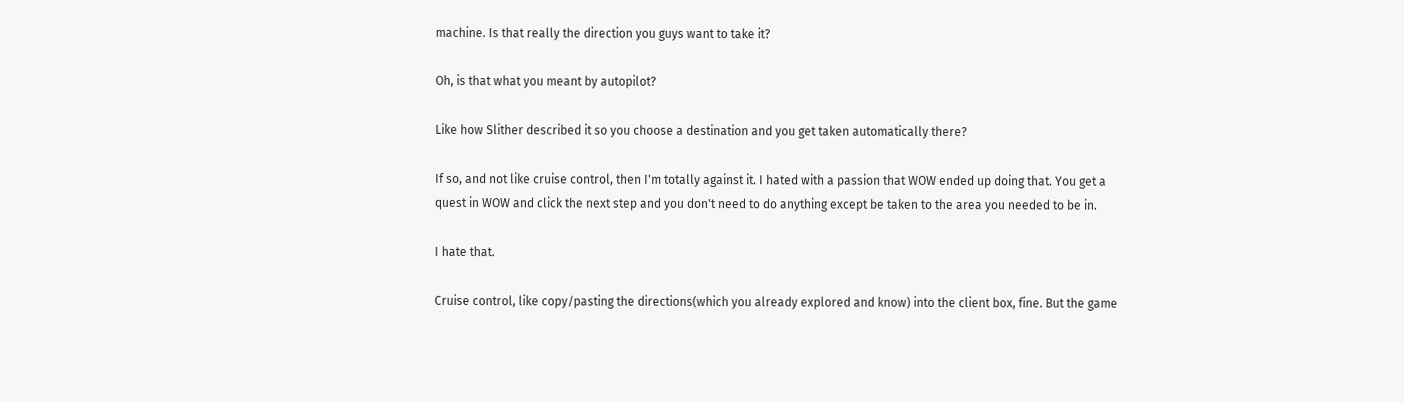machine. Is that really the direction you guys want to take it?

Oh, is that what you meant by autopilot?

Like how Slither described it so you choose a destination and you get taken automatically there?

If so, and not like cruise control, then I'm totally against it. I hated with a passion that WOW ended up doing that. You get a quest in WOW and click the next step and you don't need to do anything except be taken to the area you needed to be in.

I hate that.

Cruise control, like copy/pasting the directions(which you already explored and know) into the client box, fine. But the game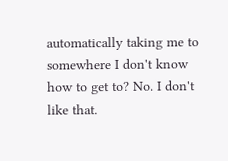automatically taking me to somewhere I don't know how to get to? No. I don't like that.